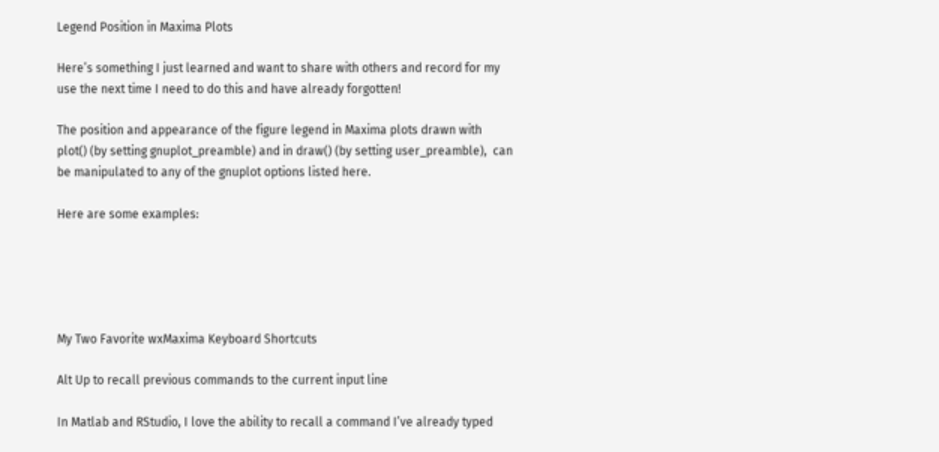Legend Position in Maxima Plots

Here’s something I just learned and want to share with others and record for my use the next time I need to do this and have already forgotten!

The position and appearance of the figure legend in Maxima plots drawn with plot() (by setting gnuplot_preamble) and in draw() (by setting user_preamble),  can be manipulated to any of the gnuplot options listed here.

Here are some examples:





My Two Favorite wxMaxima Keyboard Shortcuts

Alt Up to recall previous commands to the current input line

In Matlab and RStudio, I love the ability to recall a command I’ve already typed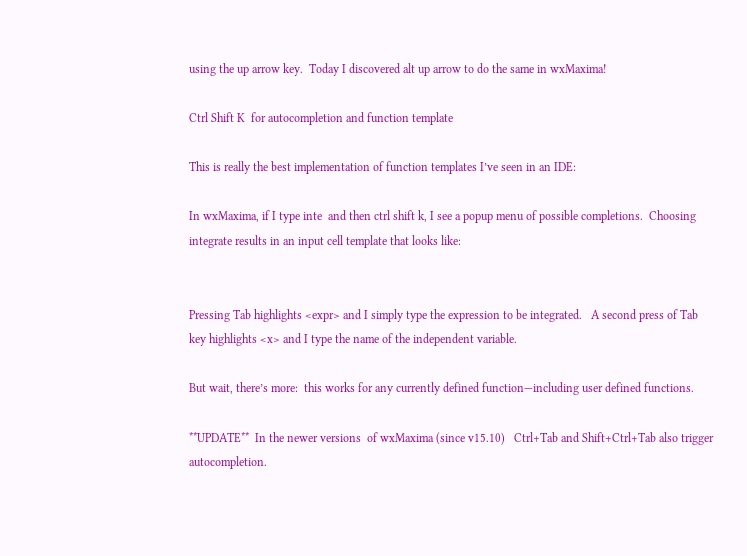using the up arrow key.  Today I discovered alt up arrow to do the same in wxMaxima!

Ctrl Shift K  for autocompletion and function template

This is really the best implementation of function templates I’ve seen in an IDE:

In wxMaxima, if I type inte  and then ctrl shift k, I see a popup menu of possible completions.  Choosing integrate results in an input cell template that looks like:


Pressing Tab highlights <expr> and I simply type the expression to be integrated.   A second press of Tab key highlights <x> and I type the name of the independent variable.

But wait, there’s more:  this works for any currently defined function—including user defined functions.

**UPDATE**  In the newer versions  of wxMaxima (since v15.10)   Ctrl+Tab and Shift+Ctrl+Tab also trigger autocompletion.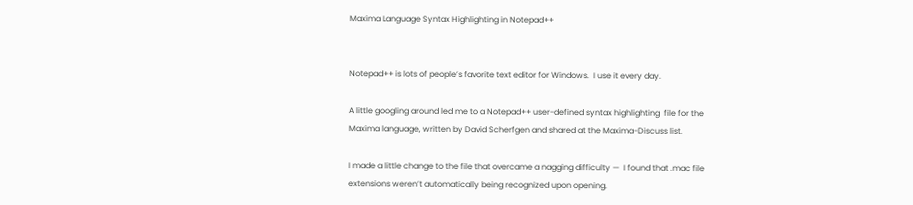Maxima Language Syntax Highlighting in Notepad++


Notepad++ is lots of people’s favorite text editor for Windows.  I use it every day.

A little googling around led me to a Notepad++ user-defined syntax highlighting  file for the Maxima language, written by David Scherfgen and shared at the Maxima-Discuss list.

I made a little change to the file that overcame a nagging difficulty —  I found that .mac file extensions weren’t automatically being recognized upon opening.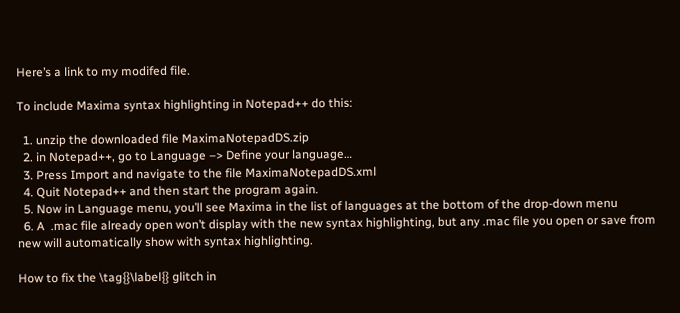Here’s a link to my modifed file.

To include Maxima syntax highlighting in Notepad++ do this:

  1. unzip the downloaded file MaximaNotepadDS.zip
  2. in Notepad++, go to Language –> Define your language…
  3. Press Import and navigate to the file MaximaNotepadDS.xml
  4. Quit Notepad++ and then start the program again.
  5. Now in Language menu, you’ll see Maxima in the list of languages at the bottom of the drop-down menu
  6. A  .mac file already open won’t display with the new syntax highlighting, but any .mac file you open or save from new will automatically show with syntax highlighting.

How to fix the \tag{}\label{} glitch in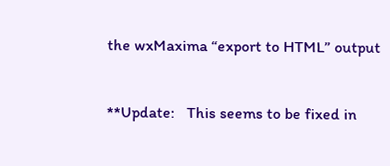the wxMaxima “export to HTML” output


**Update:   This seems to be fixed in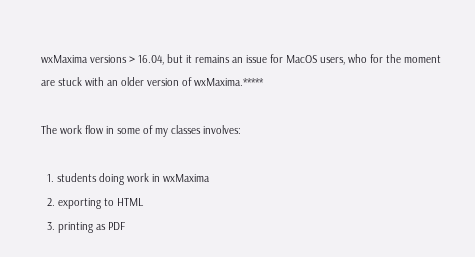wxMaxima versions > 16.04, but it remains an issue for MacOS users, who for the moment are stuck with an older version of wxMaxima.*****

The work flow in some of my classes involves:

  1. students doing work in wxMaxima
  2. exporting to HTML
  3. printing as PDF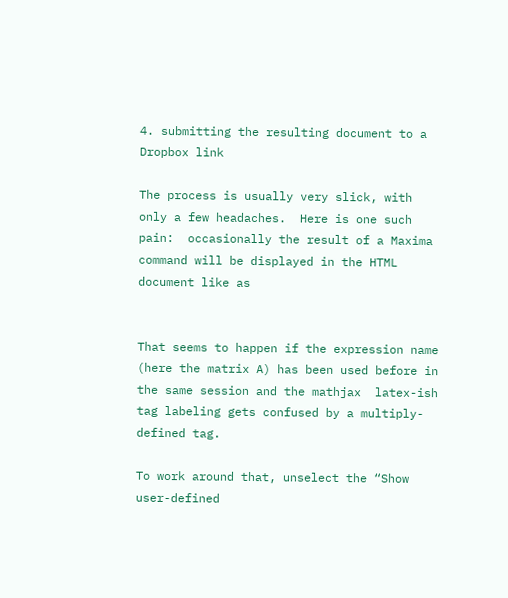4. submitting the resulting document to a Dropbox link

The process is usually very slick, with only a few headaches.  Here is one such pain:  occasionally the result of a Maxima command will be displayed in the HTML document like as


That seems to happen if the expression name (here the matrix A) has been used before in the same session and the mathjax  latex-ish tag labeling gets confused by a multiply-defined tag.

To work around that, unselect the “Show user-defined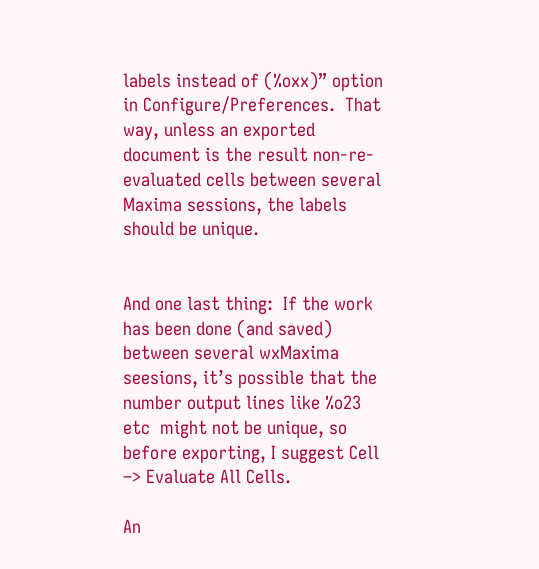labels instead of (%oxx)” option in Configure/Preferences.  That way, unless an exported document is the result non-re-evaluated cells between several Maxima sessions, the labels should be unique.


And one last thing:  If the work has been done (and saved) between several wxMaxima seesions, it’s possible that the number output lines like %o23 etc  might not be unique, so before exporting, I suggest Cell –> Evaluate All Cells.

An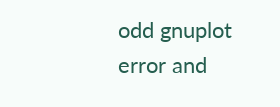odd gnuplot error and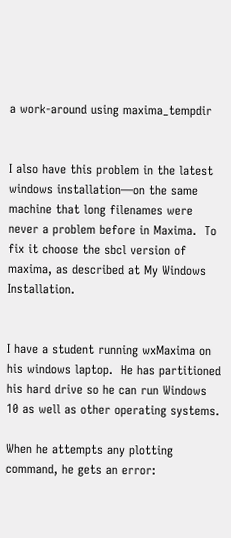a work-around using maxima_tempdir


I also have this problem in the latest windows installation—on the same machine that long filenames were never a problem before in Maxima.  To fix it choose the sbcl version of maxima, as described at My Windows Installation.


I have a student running wxMaxima on his windows laptop.  He has partitioned his hard drive so he can run Windows 10 as well as other operating systems.

When he attempts any plotting command, he gets an error: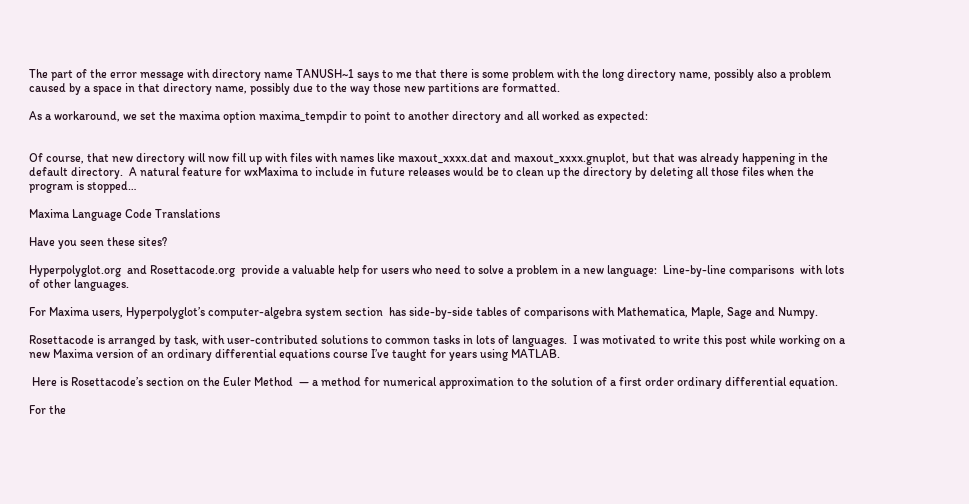The part of the error message with directory name TANUSH~1 says to me that there is some problem with the long directory name, possibly also a problem caused by a space in that directory name, possibly due to the way those new partitions are formatted.

As a workaround, we set the maxima option maxima_tempdir to point to another directory and all worked as expected:


Of course, that new directory will now fill up with files with names like maxout_xxxx.dat and maxout_xxxx.gnuplot, but that was already happening in the default directory.  A natural feature for wxMaxima to include in future releases would be to clean up the directory by deleting all those files when the program is stopped…

Maxima Language Code Translations

Have you seen these sites?

Hyperpolyglot.org  and Rosettacode.org  provide a valuable help for users who need to solve a problem in a new language:  Line-by-line comparisons  with lots of other languages.

For Maxima users, Hyperpolyglot’s computer-algebra system section  has side-by-side tables of comparisons with Mathematica, Maple, Sage and Numpy.

Rosettacode is arranged by task, with user-contributed solutions to common tasks in lots of languages.  I was motivated to write this post while working on a new Maxima version of an ordinary differential equations course I’ve taught for years using MATLAB.

 Here is Rosettacode’s section on the Euler Method  — a method for numerical approximation to the solution of a first order ordinary differential equation.

For the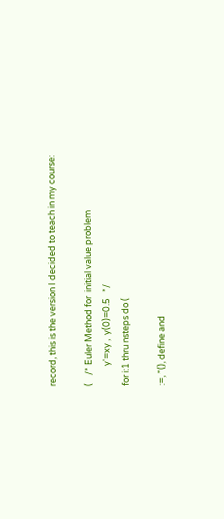record, this is the version I decided to teach in my course:

(    /* Euler Method for  initial value problem
          y'=xy ,  y(0)=0.5   */
for i:1 thru nsteps do (

:=, ”(), define and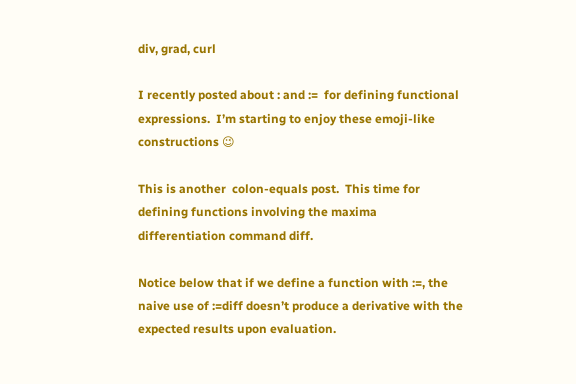div, grad, curl

I recently posted about : and :=  for defining functional expressions.  I’m starting to enjoy these emoji-like constructions 😉

This is another  colon-equals post.  This time for defining functions involving the maxima differentiation command diff.

Notice below that if we define a function with :=, the naive use of :=diff doesn’t produce a derivative with the expected results upon evaluation.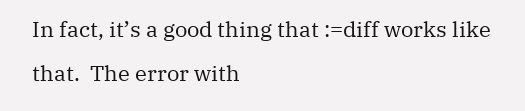In fact, it’s a good thing that :=diff works like that.  The error with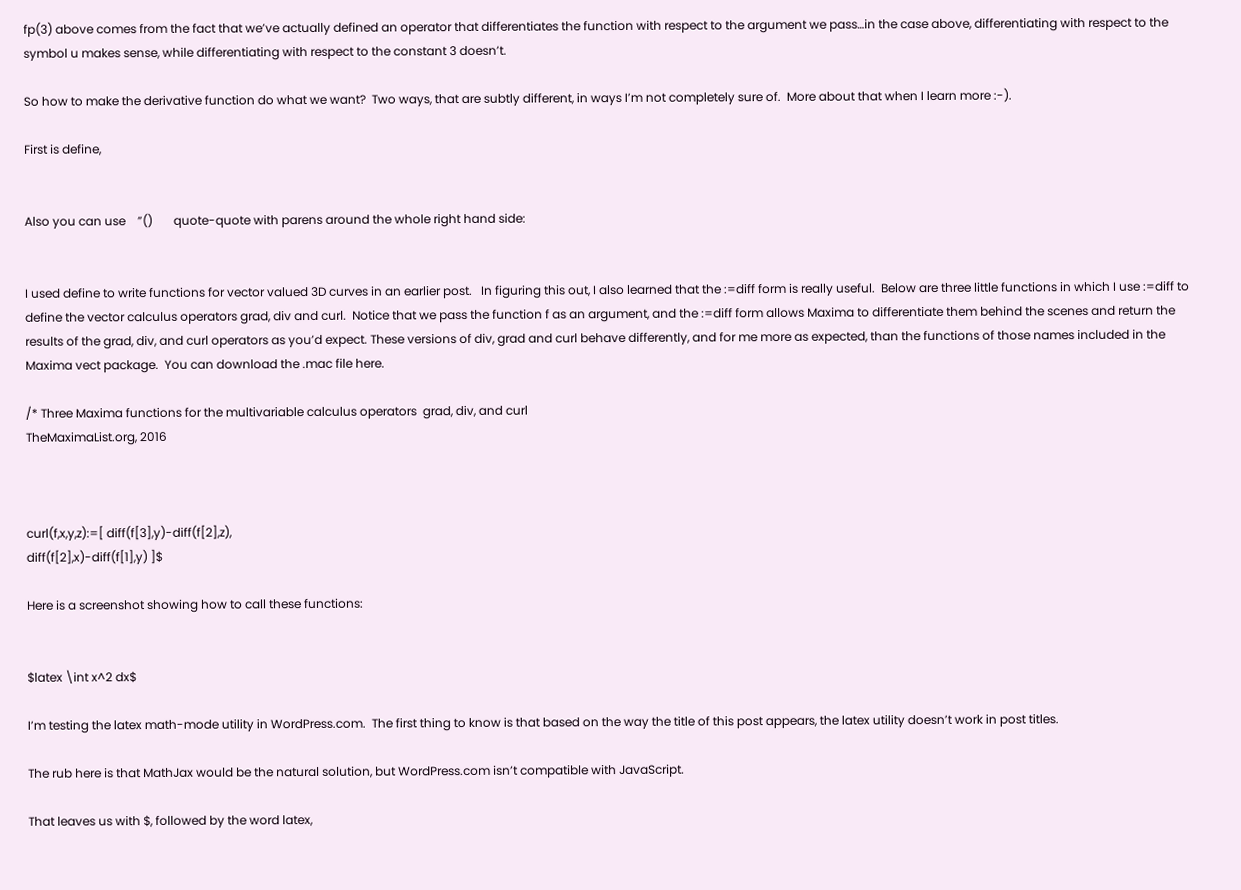fp(3) above comes from the fact that we’ve actually defined an operator that differentiates the function with respect to the argument we pass…in the case above, differentiating with respect to the symbol u makes sense, while differentiating with respect to the constant 3 doesn’t.

So how to make the derivative function do what we want?  Two ways, that are subtly different, in ways I’m not completely sure of.  More about that when I learn more :-).

First is define,


Also you can use    ”()       quote-quote with parens around the whole right hand side:


I used define to write functions for vector valued 3D curves in an earlier post.   In figuring this out, I also learned that the :=diff form is really useful.  Below are three little functions in which I use :=diff to define the vector calculus operators grad, div and curl.  Notice that we pass the function f as an argument, and the :=diff form allows Maxima to differentiate them behind the scenes and return the results of the grad, div, and curl operators as you’d expect. These versions of div, grad and curl behave differently, and for me more as expected, than the functions of those names included in the Maxima vect package.  You can download the .mac file here.

/* Three Maxima functions for the multivariable calculus operators  grad, div, and curl
TheMaximaList.org, 2016



curl(f,x,y,z):=[ diff(f[3],y)-diff(f[2],z),
diff(f[2],x)-diff(f[1],y) ]$

Here is a screenshot showing how to call these functions:


$latex \int x^2 dx$

I’m testing the latex math-mode utility in WordPress.com.  The first thing to know is that based on the way the title of this post appears, the latex utility doesn’t work in post titles.

The rub here is that MathJax would be the natural solution, but WordPress.com isn’t compatible with JavaScript.

That leaves us with $, followed by the word latex,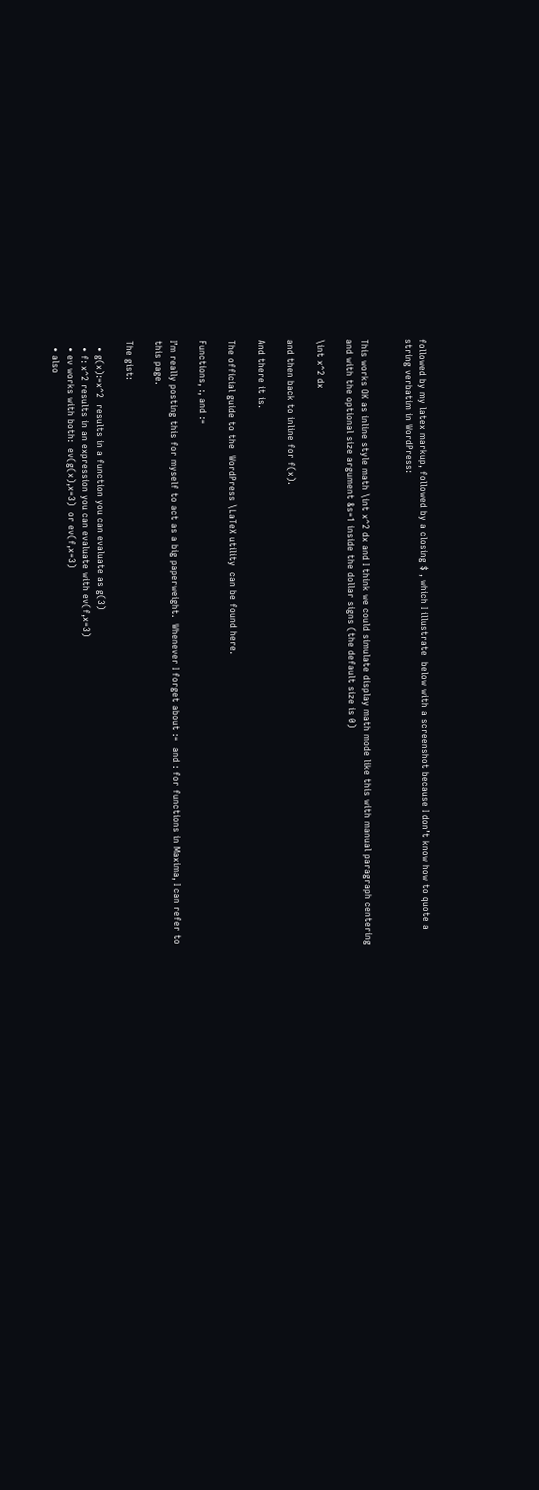followed by my latex markup, followed by a closing $ , which I illustrate  below with a screenshot because I don’t know how to quote a string verbatim in WordPress:


This works OK as inline style math \int x^2 dx and I think we could simulate display math mode like this with manual paragraph centering and with the optional size argument &s=1 inside the dollar signs (the default size is 0)

\int x^2 dx

and then back to inline for f(x).

And there it is.

The official guide to the  WordPress \LaTeX utility  can be found here.

Functions, :, and :=

I’m really posting this for myself to act as a big paperweight.  Whenever I forget about :=  and : for functions in Maxima, I can refer to this page.

The gist:

  • g(x):=x^2  results in a function you can evaluate as g(3)
  • f: x^2 results in an expression you can evaluate with ev(f,x=3)
  • ev works with both:  ev(g(x),x=3)  or ev(f,x=3)
  • also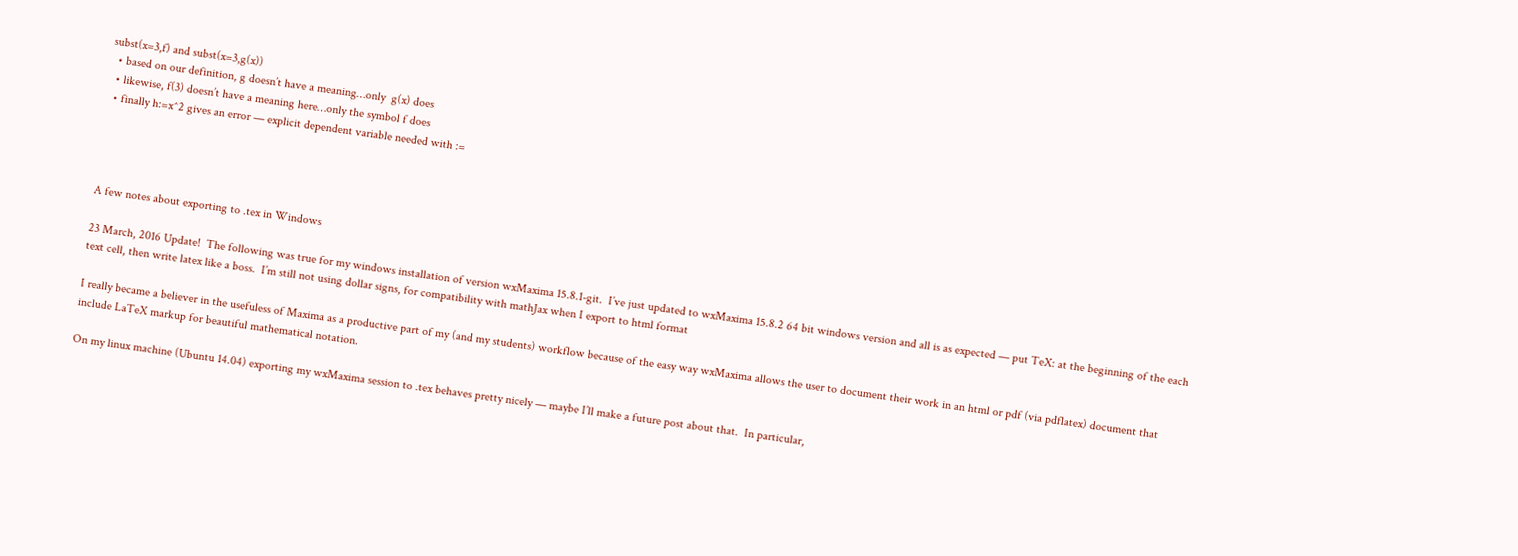subst(x=3,f) and subst(x=3,g(x))
  • based on our definition, g doesn’t have a meaning…only  g(x) does
  • likewise, f(3) doesn’t have a meaning here…only the symbol f does
  • finally h:=x^2 gives an error — explicit dependent variable needed with :=




A few notes about exporting to .tex in Windows

23 March, 2016 Update!  The following was true for my windows installation of version wxMaxima 15.8.1-git.  I’ve just updated to wxMaxima 15.8.2 64 bit windows version and all is as expected — put TeX: at the beginning of the each text cell, then write latex like a boss.  I’m still not using dollar signs, for compatibility with mathJax when I export to html format

I really became a believer in the usefuless of Maxima as a productive part of my (and my students) workflow because of the easy way wxMaxima allows the user to document their work in an html or pdf (via pdflatex) document that include LaTeX markup for beautiful mathematical notation.

On my linux machine (Ubuntu 14.04) exporting my wxMaxima session to .tex behaves pretty nicely — maybe I’ll make a future post about that.  In particular,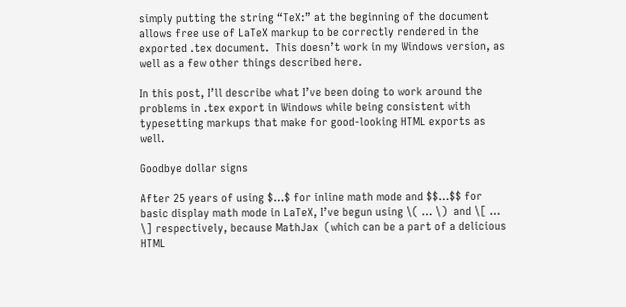simply putting the string “TeX:” at the beginning of the document allows free use of LaTeX markup to be correctly rendered in the exported .tex document.  This doesn’t work in my Windows version, as well as a few other things described here.

In this post, I’ll describe what I’ve been doing to work around the problems in .tex export in Windows while being consistent with typesetting markups that make for good-looking HTML exports as well.

Goodbye dollar signs

After 25 years of using $…$ for inline math mode and $$…$$ for basic display math mode in LaTeX, I’ve begun using \( … \)  and \[ … \] respectively, because MathJax  (which can be a part of a delicious HTML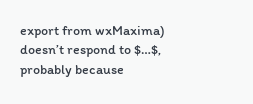export from wxMaxima) doesn’t respond to $…$, probably because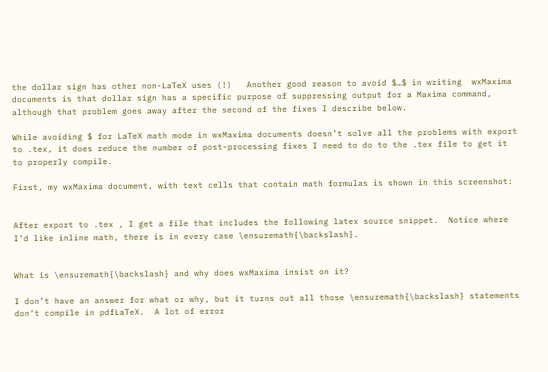the dollar sign has other non-LaTeX uses (!)   Another good reason to avoid $…$ in writing  wxMaxima documents is that dollar sign has a specific purpose of suppressing output for a Maxima command, although that problem goes away after the second of the fixes I describe below.

While avoiding $ for LaTeX math mode in wxMaxima documents doesn’t solve all the problems with export to .tex, it does reduce the number of post-processing fixes I need to do to the .tex file to get it to properly compile.

First, my wxMaxima document, with text cells that contain math formulas is shown in this screenshot:


After export to .tex , I get a file that includes the following latex source snippet.  Notice where I’d like inline math, there is in every case \ensuremath{\backslash}.


What is \ensuremath{\backslash} and why does wxMaxima insist on it?

I don’t have an answer for what or why, but it turns out all those \ensuremath{\backslash} statements don’t compile in pdfLaTeX.  A lot of error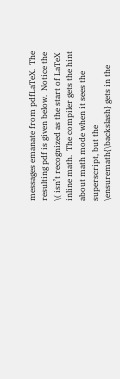messages emanate from pdfLaTeX.  The resulting pdf is given below.  Notice the \( isn’t recognized as the start of LaTeX inline math.  The compiler gets the hint about math mode when it sees the superscript, but the \ensuremath{\backslash} gets in the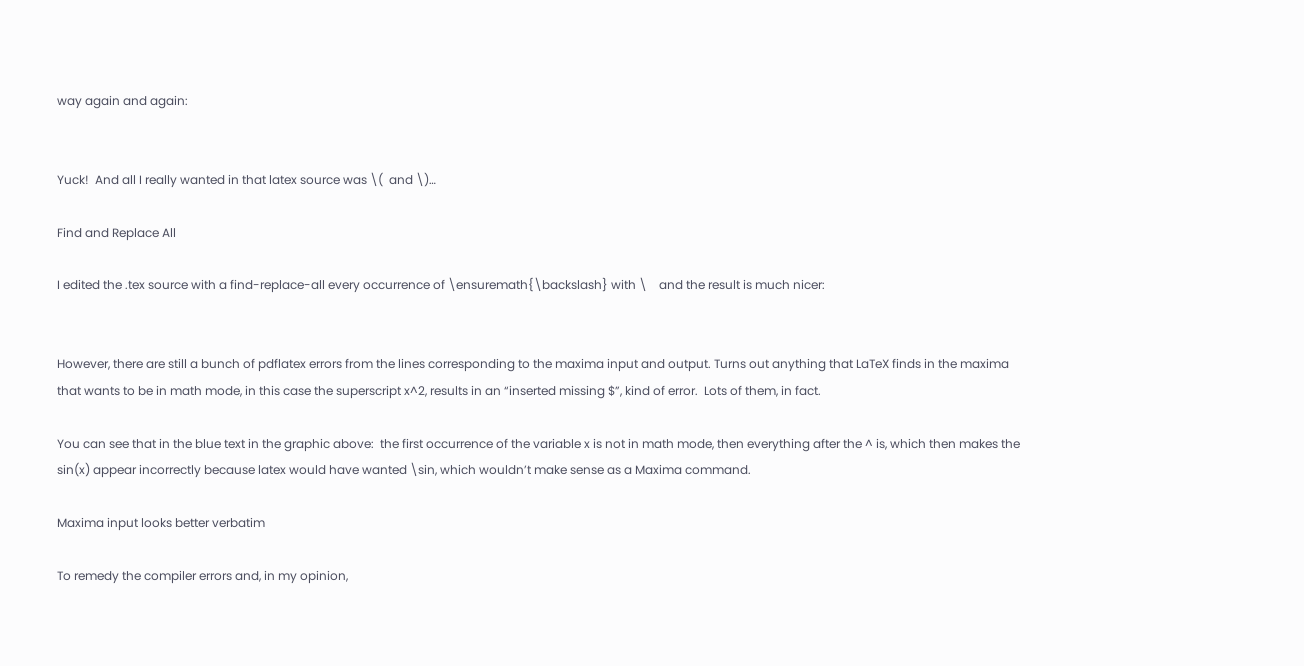way again and again:


Yuck!  And all I really wanted in that latex source was \(  and \)…

Find and Replace All

I edited the .tex source with a find-replace-all every occurrence of \ensuremath{\backslash} with \    and the result is much nicer:


However, there are still a bunch of pdflatex errors from the lines corresponding to the maxima input and output. Turns out anything that LaTeX finds in the maxima that wants to be in math mode, in this case the superscript x^2, results in an “inserted missing $”, kind of error.  Lots of them, in fact.

You can see that in the blue text in the graphic above:  the first occurrence of the variable x is not in math mode, then everything after the ^ is, which then makes the sin(x) appear incorrectly because latex would have wanted \sin, which wouldn’t make sense as a Maxima command.

Maxima input looks better verbatim

To remedy the compiler errors and, in my opinion,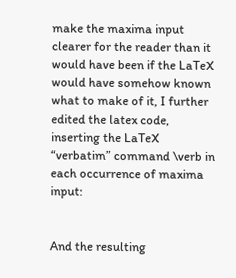make the maxima input clearer for the reader than it would have been if the LaTeX would have somehow known what to make of it, I further edited the latex code, inserting the LaTeX “verbatim” command \verb in each occurrence of maxima input:


And the resulting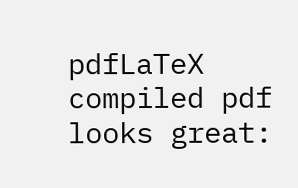pdfLaTeX compiled pdf looks great: